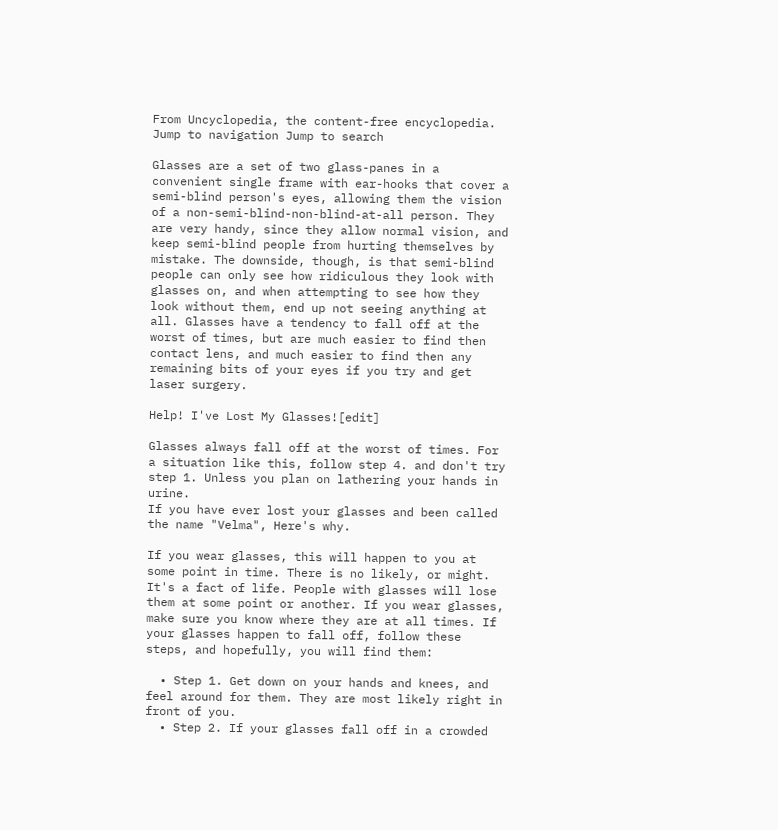From Uncyclopedia, the content-free encyclopedia.
Jump to navigation Jump to search

Glasses are a set of two glass-panes in a convenient single frame with ear-hooks that cover a semi-blind person's eyes, allowing them the vision of a non-semi-blind-non-blind-at-all person. They are very handy, since they allow normal vision, and keep semi-blind people from hurting themselves by mistake. The downside, though, is that semi-blind people can only see how ridiculous they look with glasses on, and when attempting to see how they look without them, end up not seeing anything at all. Glasses have a tendency to fall off at the worst of times, but are much easier to find then contact lens, and much easier to find then any remaining bits of your eyes if you try and get laser surgery.

Help! I've Lost My Glasses![edit]

Glasses always fall off at the worst of times. For a situation like this, follow step 4. and don't try step 1. Unless you plan on lathering your hands in urine.
If you have ever lost your glasses and been called the name "Velma", Here's why.

If you wear glasses, this will happen to you at some point in time. There is no likely, or might. It's a fact of life. People with glasses will lose them at some point or another. If you wear glasses, make sure you know where they are at all times. If your glasses happen to fall off, follow these steps, and hopefully, you will find them:

  • Step 1. Get down on your hands and knees, and feel around for them. They are most likely right in front of you.
  • Step 2. If your glasses fall off in a crowded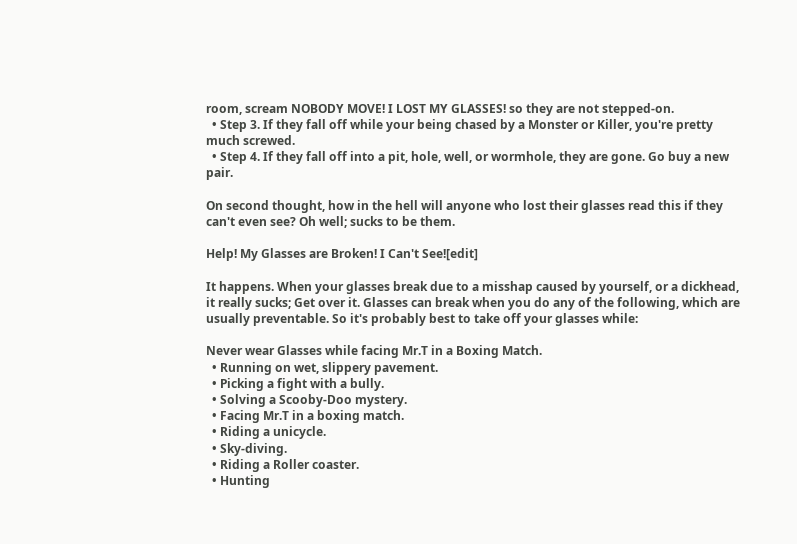room, scream NOBODY MOVE! I LOST MY GLASSES! so they are not stepped-on.
  • Step 3. If they fall off while your being chased by a Monster or Killer, you're pretty much screwed.
  • Step 4. If they fall off into a pit, hole, well, or wormhole, they are gone. Go buy a new pair.

On second thought, how in the hell will anyone who lost their glasses read this if they can't even see? Oh well; sucks to be them.

Help! My Glasses are Broken! I Can't See![edit]

It happens. When your glasses break due to a misshap caused by yourself, or a dickhead, it really sucks; Get over it. Glasses can break when you do any of the following, which are usually preventable. So it's probably best to take off your glasses while:

Never wear Glasses while facing Mr.T in a Boxing Match.
  • Running on wet, slippery pavement.
  • Picking a fight with a bully.
  • Solving a Scooby-Doo mystery.
  • Facing Mr.T in a boxing match.
  • Riding a unicycle.
  • Sky-diving.
  • Riding a Roller coaster.
  • Hunting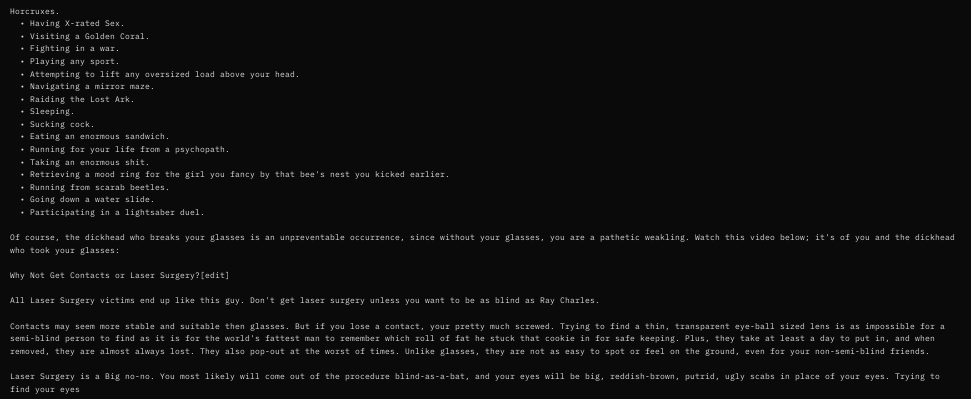Horcruxes.
  • Having X-rated Sex.
  • Visiting a Golden Coral.
  • Fighting in a war.
  • Playing any sport.
  • Attempting to lift any oversized load above your head.
  • Navigating a mirror maze.
  • Raiding the Lost Ark.
  • Sleeping.
  • Sucking cock.
  • Eating an enormous sandwich.
  • Running for your life from a psychopath.
  • Taking an enormous shit.
  • Retrieving a mood ring for the girl you fancy by that bee's nest you kicked earlier.
  • Running from scarab beetles.
  • Going down a water slide.
  • Participating in a lightsaber duel.

Of course, the dickhead who breaks your glasses is an unpreventable occurrence, since without your glasses, you are a pathetic weakling. Watch this video below; it's of you and the dickhead who took your glasses:

Why Not Get Contacts or Laser Surgery?[edit]

All Laser Surgery victims end up like this guy. Don't get laser surgery unless you want to be as blind as Ray Charles.

Contacts may seem more stable and suitable then glasses. But if you lose a contact, your pretty much screwed. Trying to find a thin, transparent eye-ball sized lens is as impossible for a semi-blind person to find as it is for the world's fattest man to remember which roll of fat he stuck that cookie in for safe keeping. Plus, they take at least a day to put in, and when removed, they are almost always lost. They also pop-out at the worst of times. Unlike glasses, they are not as easy to spot or feel on the ground, even for your non-semi-blind friends.

Laser Surgery is a Big no-no. You most likely will come out of the procedure blind-as-a-bat, and your eyes will be big, reddish-brown, putrid, ugly scabs in place of your eyes. Trying to find your eyes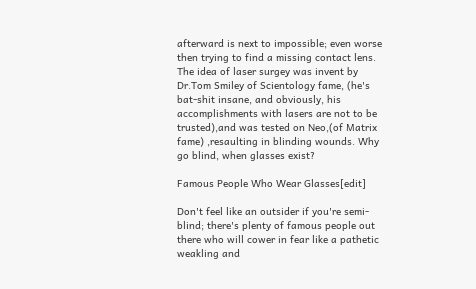afterward is next to impossible; even worse then trying to find a missing contact lens. The idea of laser surgey was invent by Dr.Tom Smiley of Scientology fame, (he's bat-shit insane, and obviously, his accomplishments with lasers are not to be trusted),and was tested on Neo,(of Matrix fame) ,resaulting in blinding wounds. Why go blind, when glasses exist?

Famous People Who Wear Glasses[edit]

Don't feel like an outsider if you're semi-blind; there's plenty of famous people out there who will cower in fear like a pathetic weakling and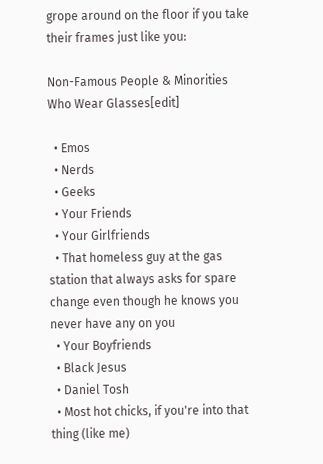grope around on the floor if you take their frames just like you:

Non-Famous People & Minorities Who Wear Glasses[edit]

  • Emos
  • Nerds
  • Geeks
  • Your Friends
  • Your Girlfriends
  • That homeless guy at the gas station that always asks for spare change even though he knows you never have any on you
  • Your Boyfriends
  • Black Jesus
  • Daniel Tosh
  • Most hot chicks, if you're into that thing (like me)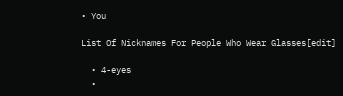• You

List Of Nicknames For People Who Wear Glasses[edit]

  • 4-eyes
  •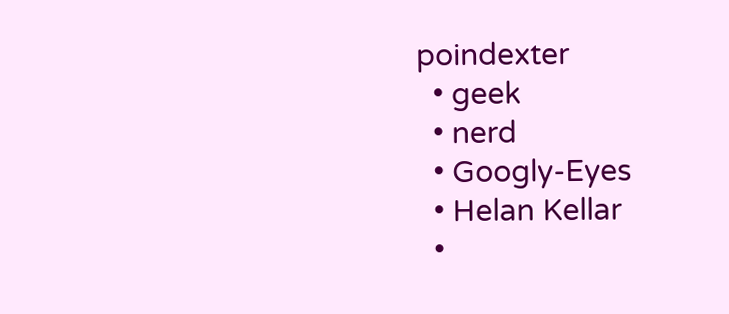poindexter
  • geek
  • nerd
  • Googly-Eyes
  • Helan Kellar
  •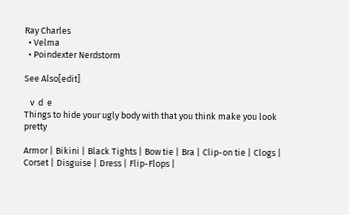Ray Charles
  • Velma
  • Poindexter Nerdstorm

See Also[edit]

   v  d  e
Things to hide your ugly body with that you think make you look pretty

Armor | Bikini | Black Tights | Bow tie | Bra | Clip-on tie | Clogs | Corset | Disguise | Dress | Flip-Flops |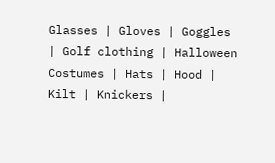Glasses | Gloves | Goggles | Golf clothing | Halloween Costumes | Hats | Hood | Kilt | Knickers |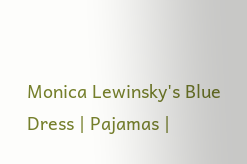Monica Lewinsky's Blue Dress | Pajamas |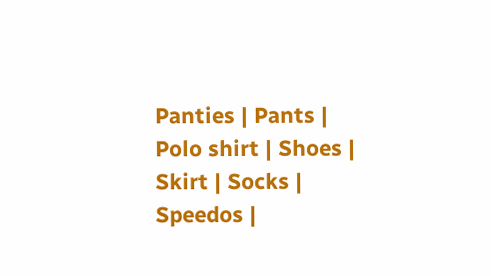Panties | Pants | Polo shirt | Shoes | Skirt | Socks | Speedos |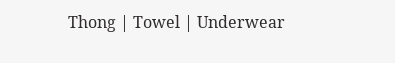Thong | Towel | Underwear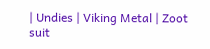| Undies | Viking Metal | Zoot suit